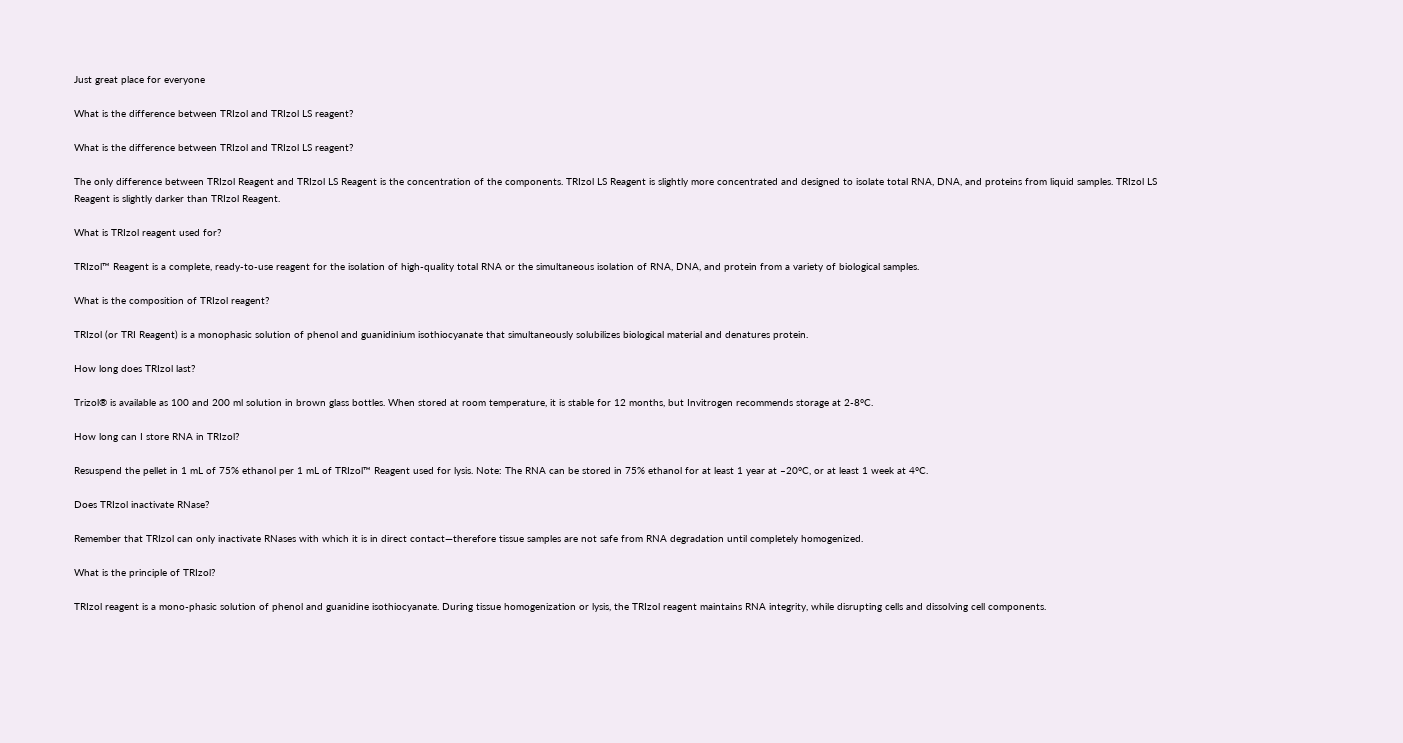Just great place for everyone

What is the difference between TRIzol and TRIzol LS reagent?

What is the difference between TRIzol and TRIzol LS reagent?

The only difference between TRIzol Reagent and TRIzol LS Reagent is the concentration of the components. TRIzol LS Reagent is slightly more concentrated and designed to isolate total RNA, DNA, and proteins from liquid samples. TRIzol LS Reagent is slightly darker than TRIzol Reagent.

What is TRIzol reagent used for?

TRIzol™ Reagent is a complete, ready-to-use reagent for the isolation of high-quality total RNA or the simultaneous isolation of RNA, DNA, and protein from a variety of biological samples.

What is the composition of TRIzol reagent?

TRIzol (or TRI Reagent) is a monophasic solution of phenol and guanidinium isothiocyanate that simultaneously solubilizes biological material and denatures protein.

How long does TRIzol last?

Trizol® is available as 100 and 200 ml solution in brown glass bottles. When stored at room temperature, it is stable for 12 months, but Invitrogen recommends storage at 2-8°C.

How long can I store RNA in TRIzol?

Resuspend the pellet in 1 mL of 75% ethanol per 1 mL of TRIzol™ Reagent used for lysis. Note: The RNA can be stored in 75% ethanol for at least 1 year at –20°C, or at least 1 week at 4°C.

Does TRIzol inactivate RNase?

Remember that TRIzol can only inactivate RNases with which it is in direct contact—therefore tissue samples are not safe from RNA degradation until completely homogenized.

What is the principle of TRIzol?

TRIzol reagent is a mono-phasic solution of phenol and guanidine isothiocyanate. During tissue homogenization or lysis, the TRIzol reagent maintains RNA integrity, while disrupting cells and dissolving cell components.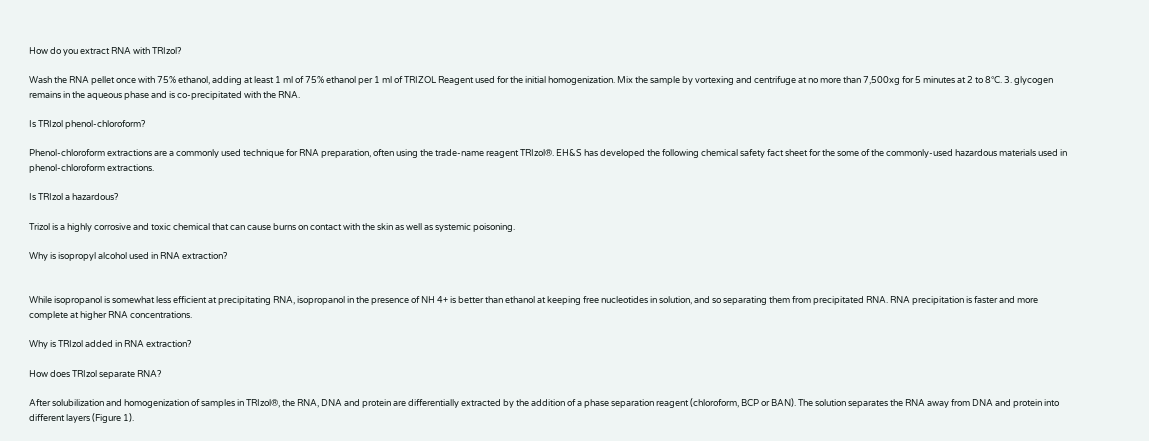How do you extract RNA with TRIzol?

Wash the RNA pellet once with 75% ethanol, adding at least 1 ml of 75% ethanol per 1 ml of TRIZOL Reagent used for the initial homogenization. Mix the sample by vortexing and centrifuge at no more than 7,500xg for 5 minutes at 2 to 8°C. 3. glycogen remains in the aqueous phase and is co-precipitated with the RNA.

Is TRIzol phenol-chloroform?

Phenol-chloroform extractions are a commonly used technique for RNA preparation, often using the trade-name reagent TRIzol®. EH&S has developed the following chemical safety fact sheet for the some of the commonly-used hazardous materials used in phenol-chloroform extractions.

Is TRIzol a hazardous?

Trizol is a highly corrosive and toxic chemical that can cause burns on contact with the skin as well as systemic poisoning.

Why is isopropyl alcohol used in RNA extraction?


While isopropanol is somewhat less efficient at precipitating RNA, isopropanol in the presence of NH 4+ is better than ethanol at keeping free nucleotides in solution, and so separating them from precipitated RNA. RNA precipitation is faster and more complete at higher RNA concentrations.

Why is TRIzol added in RNA extraction?

How does TRIzol separate RNA?

After solubilization and homogenization of samples in TRIzol®, the RNA, DNA and protein are differentially extracted by the addition of a phase separation reagent (chloroform, BCP or BAN). The solution separates the RNA away from DNA and protein into different layers (Figure 1).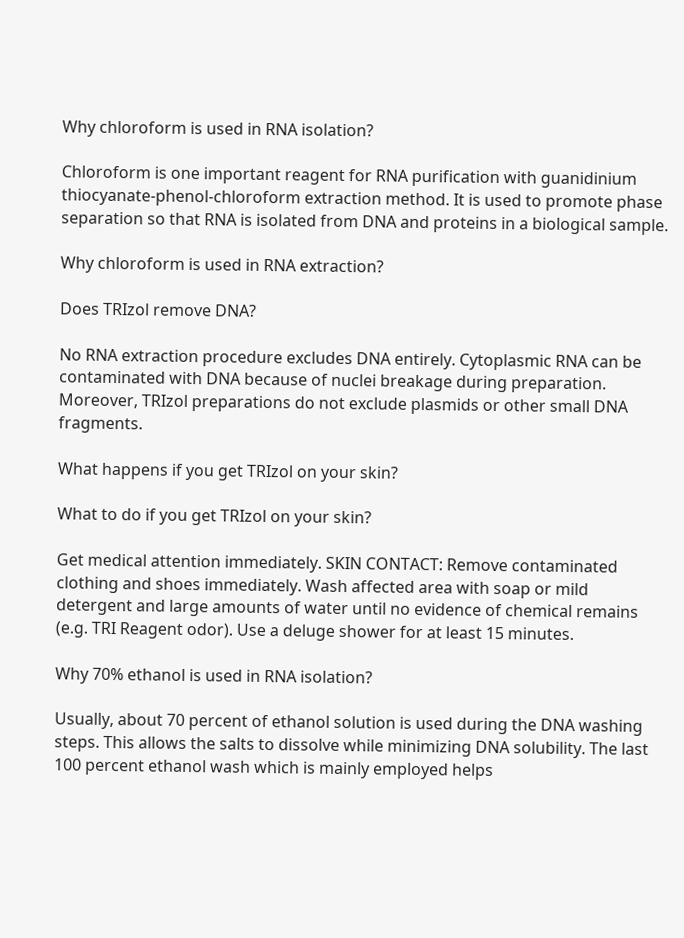Why chloroform is used in RNA isolation?

Chloroform is one important reagent for RNA purification with guanidinium thiocyanate-phenol-chloroform extraction method. It is used to promote phase separation so that RNA is isolated from DNA and proteins in a biological sample.

Why chloroform is used in RNA extraction?

Does TRIzol remove DNA?

No RNA extraction procedure excludes DNA entirely. Cytoplasmic RNA can be contaminated with DNA because of nuclei breakage during preparation. Moreover, TRIzol preparations do not exclude plasmids or other small DNA fragments.

What happens if you get TRIzol on your skin?

What to do if you get TRIzol on your skin?

Get medical attention immediately. SKIN CONTACT: Remove contaminated clothing and shoes immediately. Wash affected area with soap or mild detergent and large amounts of water until no evidence of chemical remains (e.g. TRI Reagent odor). Use a deluge shower for at least 15 minutes.

Why 70% ethanol is used in RNA isolation?

Usually, about 70 percent of ethanol solution is used during the DNA washing steps. This allows the salts to dissolve while minimizing DNA solubility. The last 100 percent ethanol wash which is mainly employed helps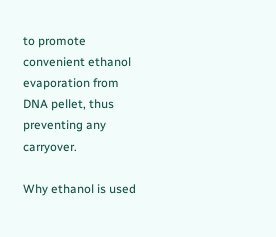to promote convenient ethanol evaporation from DNA pellet, thus preventing any carryover.

Why ethanol is used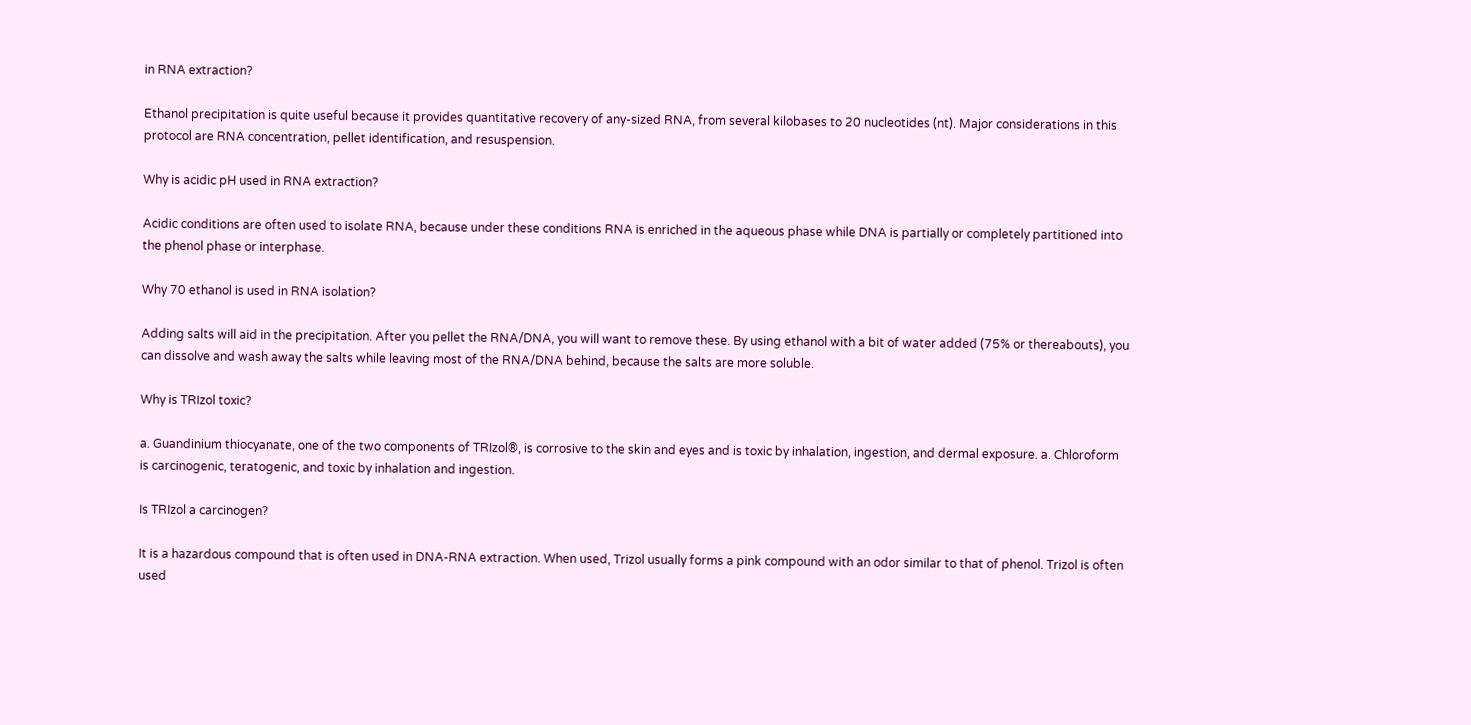in RNA extraction?

Ethanol precipitation is quite useful because it provides quantitative recovery of any-sized RNA, from several kilobases to 20 nucleotides (nt). Major considerations in this protocol are RNA concentration, pellet identification, and resuspension.

Why is acidic pH used in RNA extraction?

Acidic conditions are often used to isolate RNA, because under these conditions RNA is enriched in the aqueous phase while DNA is partially or completely partitioned into the phenol phase or interphase.

Why 70 ethanol is used in RNA isolation?

Adding salts will aid in the precipitation. After you pellet the RNA/DNA, you will want to remove these. By using ethanol with a bit of water added (75% or thereabouts), you can dissolve and wash away the salts while leaving most of the RNA/DNA behind, because the salts are more soluble.

Why is TRIzol toxic?

a. Guandinium thiocyanate, one of the two components of TRIzol®, is corrosive to the skin and eyes and is toxic by inhalation, ingestion, and dermal exposure. a. Chloroform is carcinogenic, teratogenic, and toxic by inhalation and ingestion.

Is TRIzol a carcinogen?

It is a hazardous compound that is often used in DNA-RNA extraction. When used, Trizol usually forms a pink compound with an odor similar to that of phenol. Trizol is often used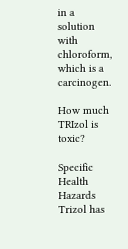in a solution with chloroform, which is a carcinogen.

How much TRIzol is toxic?

Specific Health Hazards
Trizol has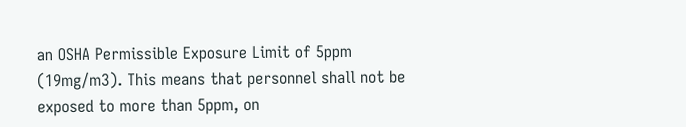an OSHA Permissible Exposure Limit of 5ppm (19mg/m3). This means that personnel shall not be exposed to more than 5ppm, on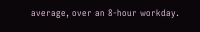average, over an 8-hour workday.